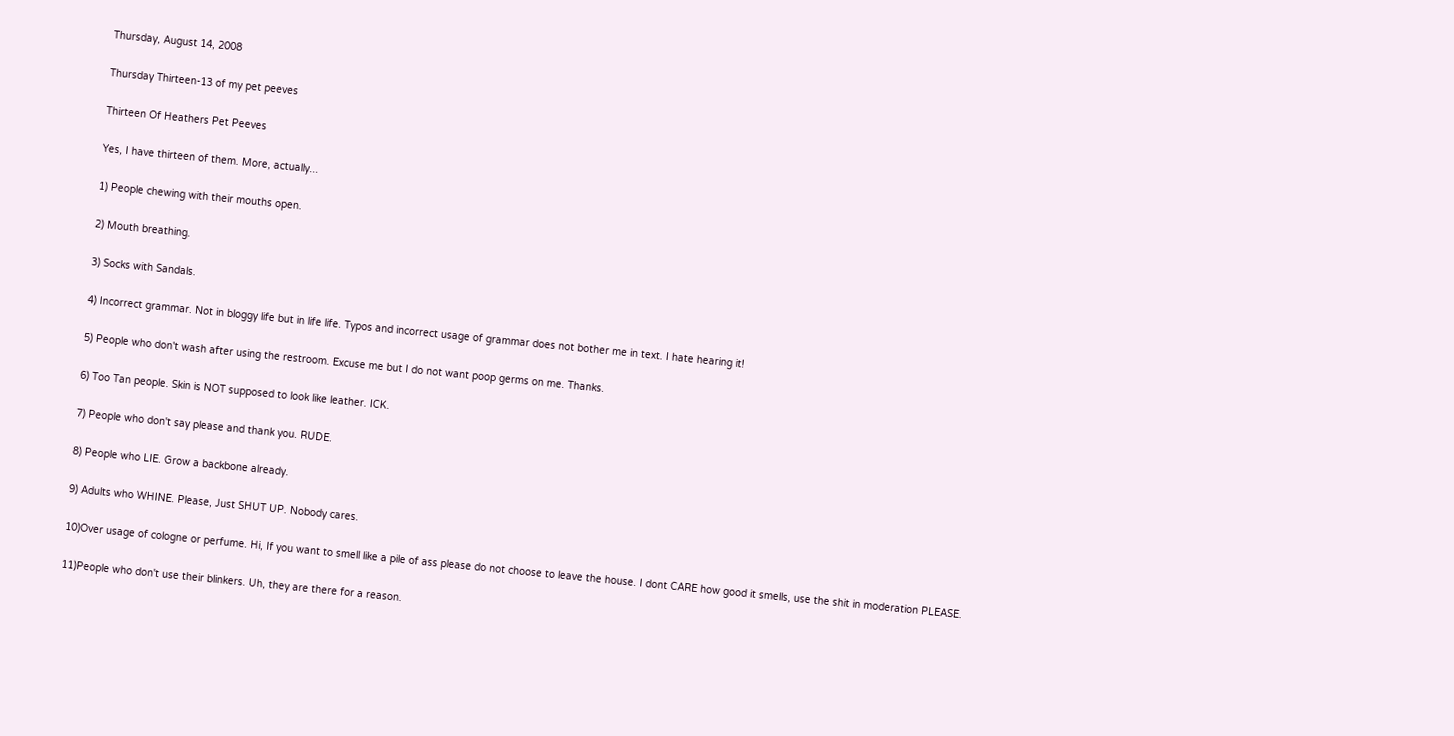Thursday, August 14, 2008

Thursday Thirteen-13 of my pet peeves

Thirteen Of Heathers Pet Peeves

Yes, I have thirteen of them. More, actually...

1) People chewing with their mouths open.

2) Mouth breathing.

3) Socks with Sandals.

4) Incorrect grammar. Not in bloggy life but in life life. Typos and incorrect usage of grammar does not bother me in text. I hate hearing it!

5) People who don't wash after using the restroom. Excuse me but I do not want poop germs on me. Thanks.

6) Too Tan people. Skin is NOT supposed to look like leather. ICK.

7) People who don't say please and thank you. RUDE.

8) People who LIE. Grow a backbone already.

9) Adults who WHINE. Please, Just SHUT UP. Nobody cares.

10)Over usage of cologne or perfume. Hi, If you want to smell like a pile of ass please do not choose to leave the house. I dont CARE how good it smells, use the shit in moderation PLEASE.

11)People who don't use their blinkers. Uh, they are there for a reason.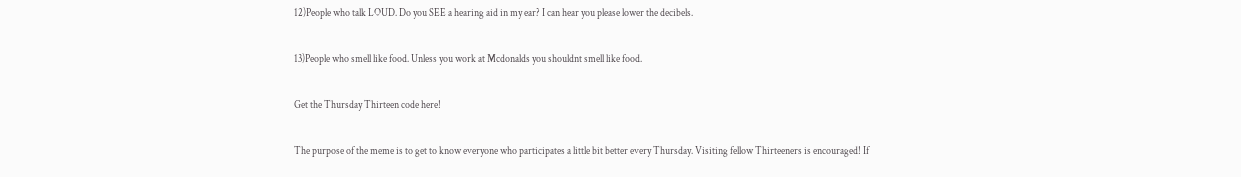12)People who talk LOUD. Do you SEE a hearing aid in my ear? I can hear you please lower the decibels.

13)People who smell like food. Unless you work at Mcdonalds you shouldnt smell like food.

Get the Thursday Thirteen code here!

The purpose of the meme is to get to know everyone who participates a little bit better every Thursday. Visiting fellow Thirteeners is encouraged! If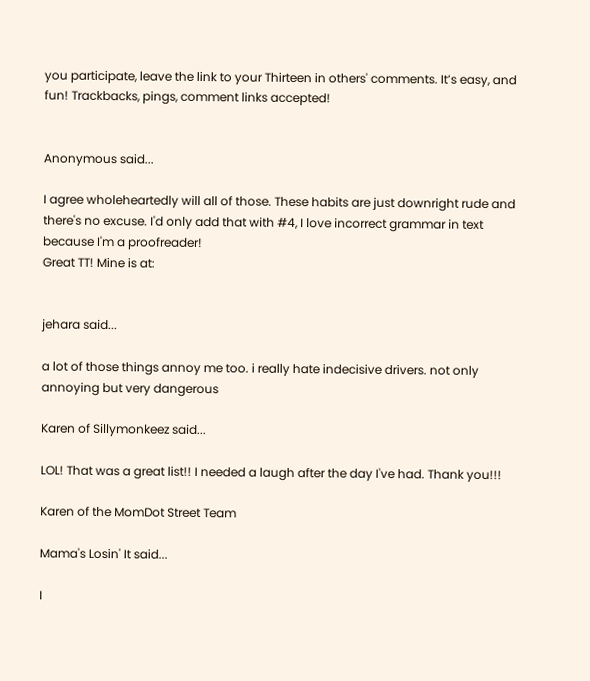you participate, leave the link to your Thirteen in others' comments. It’s easy, and fun! Trackbacks, pings, comment links accepted!


Anonymous said...

I agree wholeheartedly will all of those. These habits are just downright rude and there's no excuse. I'd only add that with #4, I love incorrect grammar in text because I'm a proofreader!
Great TT! Mine is at:


jehara said...

a lot of those things annoy me too. i really hate indecisive drivers. not only annoying but very dangerous

Karen of Sillymonkeez said...

LOL! That was a great list!! I needed a laugh after the day I've had. Thank you!!!

Karen of the MomDot Street Team

Mama's Losin' It said...

I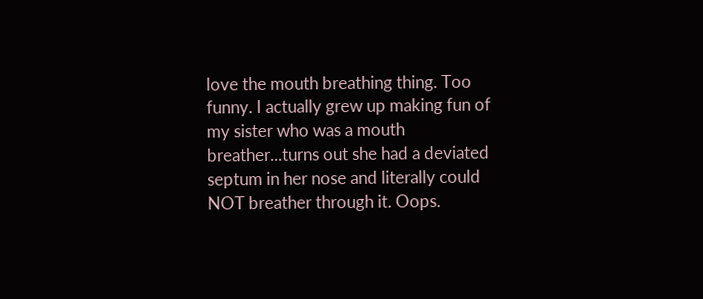love the mouth breathing thing. Too funny. I actually grew up making fun of my sister who was a mouth breather...turns out she had a deviated septum in her nose and literally could NOT breather through it. Oops.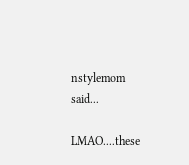nstylemom said...

LMAO....these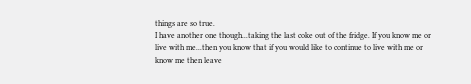things are so true.
I have another one though...taking the last coke out of the fridge. If you know me or live with me...then you know that if you would like to continue to live with me or know me then leave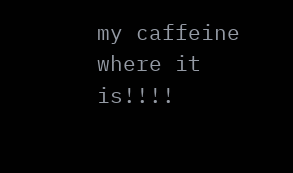my caffeine where it is!!!!